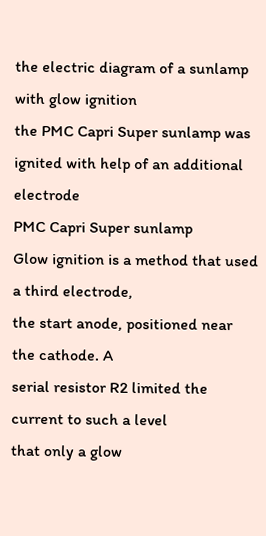the electric diagram of a sunlamp with glow ignition
the PMC Capri Super sunlamp was ignited with help of an additional electrode
PMC Capri Super sunlamp
Glow ignition is a method that used a third electrode,
the start anode, positioned near the cathode. A
serial resistor R2 limited the current to such a level
that only a glow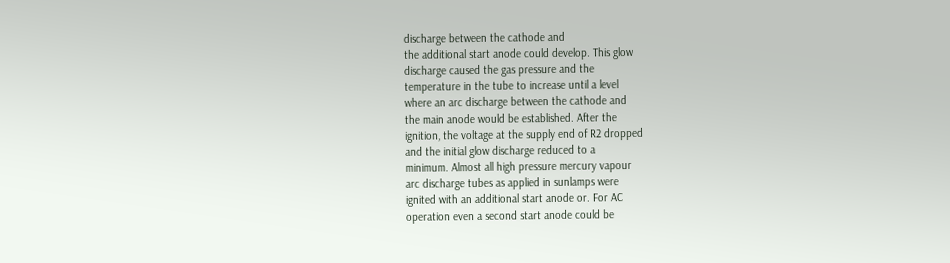discharge between the cathode and
the additional start anode could develop. This glow
discharge caused the gas pressure and the
temperature in the tube to increase until a level
where an arc discharge between the cathode and
the main anode would be established. After the
ignition, the voltage at the supply end of R2 dropped
and the initial glow discharge reduced to a
minimum. Almost all high pressure mercury vapour
arc discharge tubes as applied in sunlamps were
ignited with an additional start anode or. For AC
operation even a second start anode could be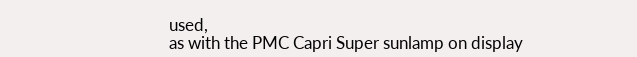used,
as with the PMC Capri Super sunlamp on display